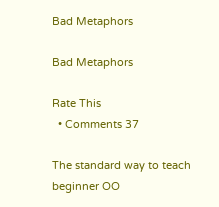Bad Metaphors

Bad Metaphors

Rate This
  • Comments 37

The standard way to teach beginner OO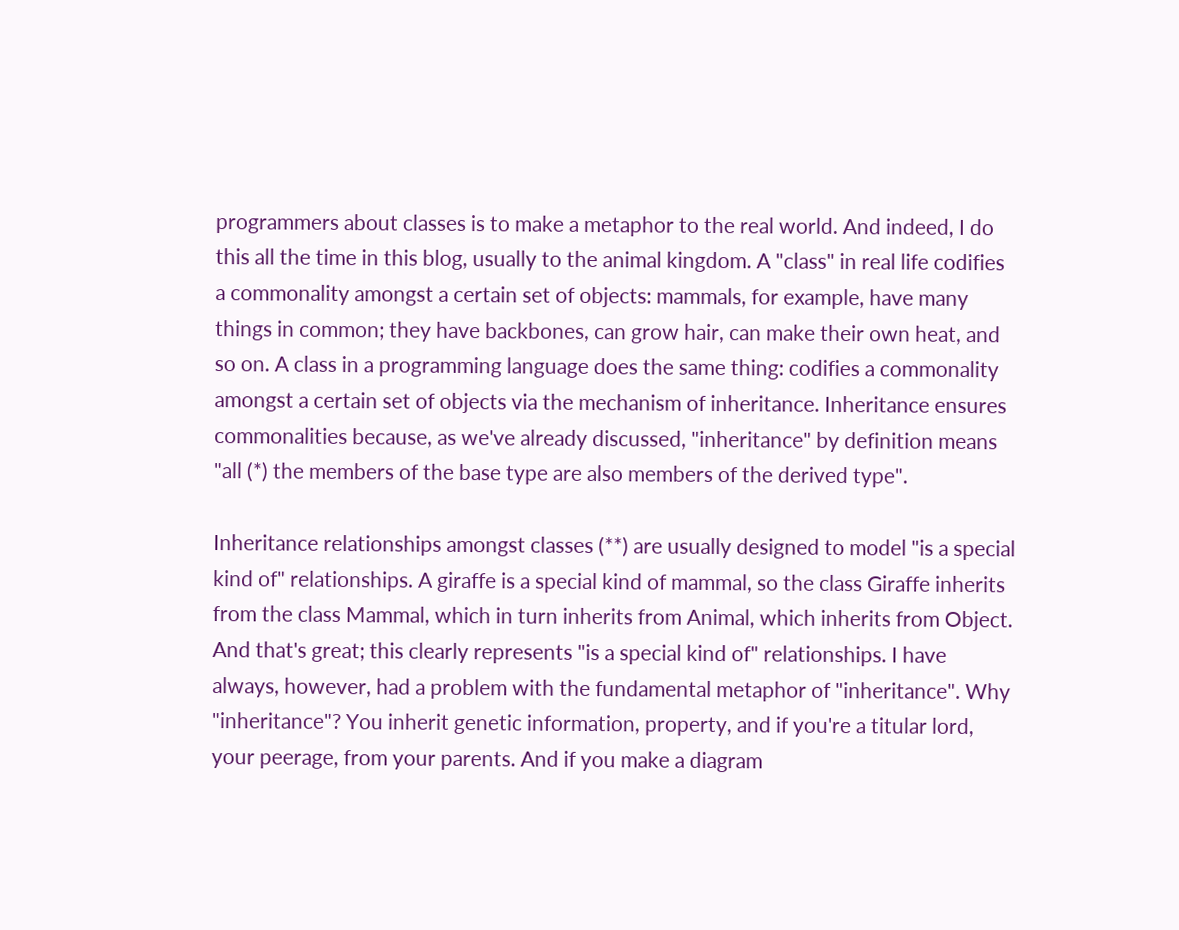programmers about classes is to make a metaphor to the real world. And indeed, I do this all the time in this blog, usually to the animal kingdom. A "class" in real life codifies a commonality amongst a certain set of objects: mammals, for example, have many things in common; they have backbones, can grow hair, can make their own heat, and so on. A class in a programming language does the same thing: codifies a commonality amongst a certain set of objects via the mechanism of inheritance. Inheritance ensures commonalities because, as we've already discussed, "inheritance" by definition means "all (*) the members of the base type are also members of the derived type".

Inheritance relationships amongst classes (**) are usually designed to model "is a special kind of" relationships. A giraffe is a special kind of mammal, so the class Giraffe inherits from the class Mammal, which in turn inherits from Animal, which inherits from Object. And that's great; this clearly represents "is a special kind of" relationships. I have always, however, had a problem with the fundamental metaphor of "inheritance". Why "inheritance"? You inherit genetic information, property, and if you're a titular lord, your peerage, from your parents. And if you make a diagram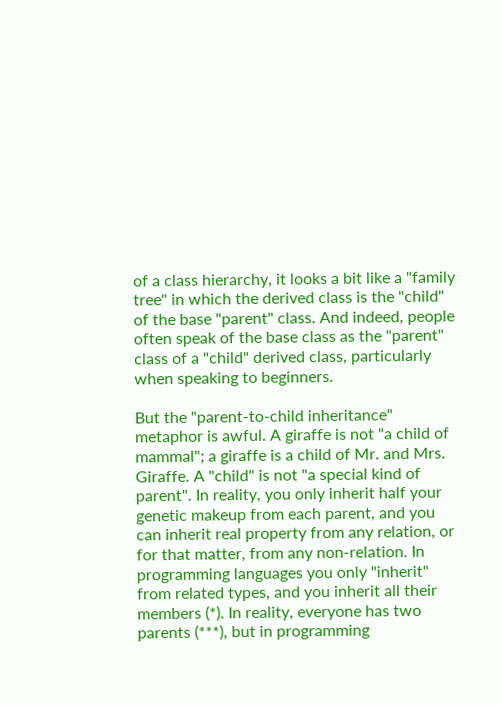of a class hierarchy, it looks a bit like a "family tree" in which the derived class is the "child" of the base "parent" class. And indeed, people often speak of the base class as the "parent" class of a "child" derived class, particularly when speaking to beginners.

But the "parent-to-child inheritance" metaphor is awful. A giraffe is not "a child of mammal"; a giraffe is a child of Mr. and Mrs. Giraffe. A "child" is not "a special kind of parent". In reality, you only inherit half your genetic makeup from each parent, and you can inherit real property from any relation, or for that matter, from any non-relation. In programming languages you only "inherit" from related types, and you inherit all their members (*). In reality, everyone has two parents (***), but in programming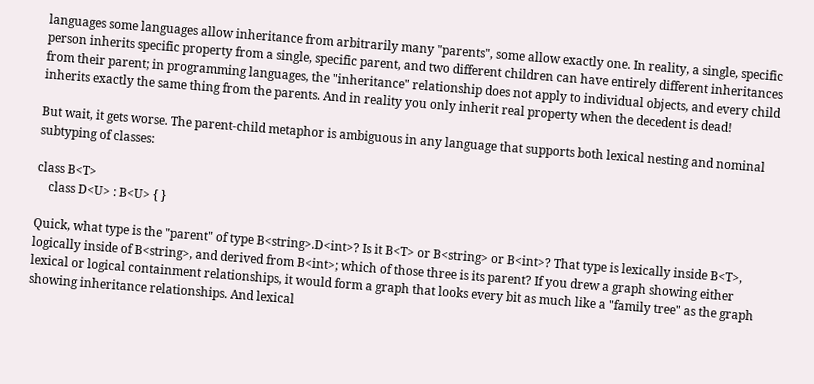languages some languages allow inheritance from arbitrarily many "parents", some allow exactly one. In reality, a single, specific person inherits specific property from a single, specific parent, and two different children can have entirely different inheritances from their parent; in programming languages, the "inheritance" relationship does not apply to individual objects, and every child inherits exactly the same thing from the parents. And in reality you only inherit real property when the decedent is dead!

But wait, it gets worse. The parent-child metaphor is ambiguous in any language that supports both lexical nesting and nominal subtyping of classes:

class B<T>
    class D<U> : B<U> { }

Quick, what type is the "parent" of type B<string>.D<int>? Is it B<T> or B<string> or B<int>? That type is lexically inside B<T>, logically inside of B<string>, and derived from B<int>; which of those three is its parent? If you drew a graph showing either lexical or logical containment relationships, it would form a graph that looks every bit as much like a "family tree" as the graph showing inheritance relationships. And lexical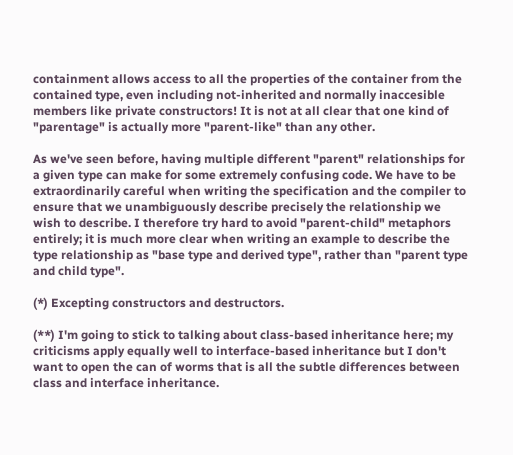containment allows access to all the properties of the container from the contained type, even including not-inherited and normally inaccesible members like private constructors! It is not at all clear that one kind of "parentage" is actually more "parent-like" than any other.

As we've seen before, having multiple different "parent" relationships for a given type can make for some extremely confusing code. We have to be extraordinarily careful when writing the specification and the compiler to ensure that we unambiguously describe precisely the relationship we wish to describe. I therefore try hard to avoid "parent-child" metaphors entirely; it is much more clear when writing an example to describe the type relationship as "base type and derived type", rather than "parent type and child type".

(*) Excepting constructors and destructors.

(**) I'm going to stick to talking about class-based inheritance here; my criticisms apply equally well to interface-based inheritance but I don't want to open the can of worms that is all the subtle differences between class and interface inheritance.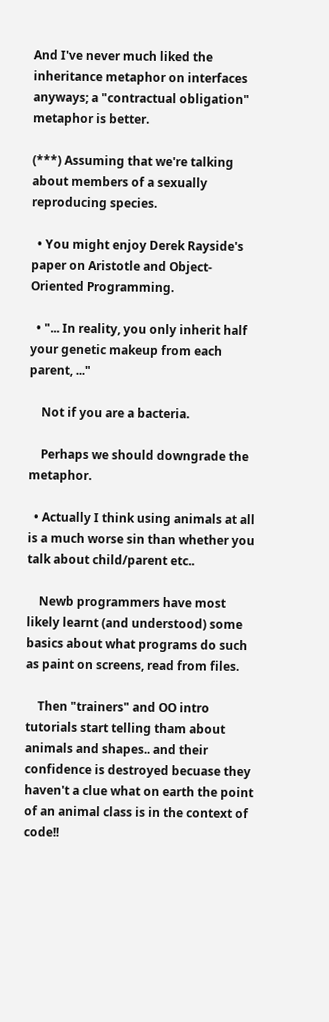And I've never much liked the inheritance metaphor on interfaces anyways; a "contractual obligation" metaphor is better.

(***) Assuming that we're talking about members of a sexually reproducing species.

  • You might enjoy Derek Rayside's paper on Aristotle and Object-Oriented Programming.

  • "... In reality, you only inherit half your genetic makeup from each parent, ..."

    Not if you are a bacteria.

    Perhaps we should downgrade the metaphor.

  • Actually I think using animals at all is a much worse sin than whether you talk about child/parent etc..

    Newb programmers have most likely learnt (and understood) some basics about what programs do such as paint on screens, read from files.

    Then "trainers" and OO intro tutorials start telling tham about animals and shapes.. and their confidence is destroyed becuase they haven't a clue what on earth the point of an animal class is in the context of code!!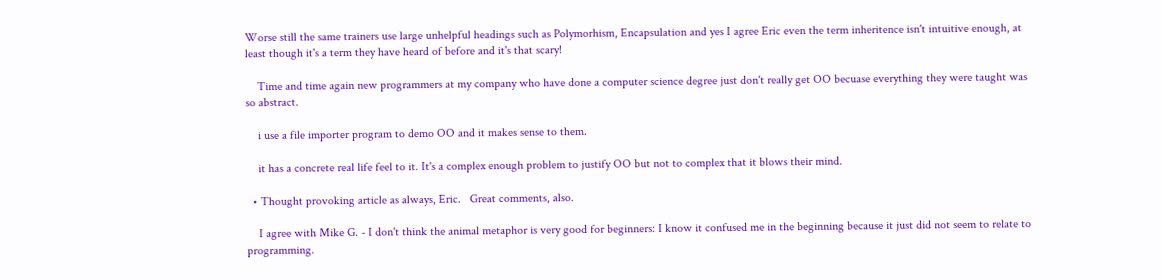Worse still the same trainers use large unhelpful headings such as Polymorhism, Encapsulation and yes I agree Eric even the term inheritence isn't intuitive enough, at least though it's a term they have heard of before and it's that scary!

    Time and time again new programmers at my company who have done a computer science degree just don't really get OO becuase everything they were taught was so abstract.

    i use a file importer program to demo OO and it makes sense to them.

    it has a concrete real life feel to it. It's a complex enough problem to justify OO but not to complex that it blows their mind.

  • Thought provoking article as always, Eric.   Great comments, also.

    I agree with Mike G. - I don't think the animal metaphor is very good for beginners: I know it confused me in the beginning because it just did not seem to relate to programming.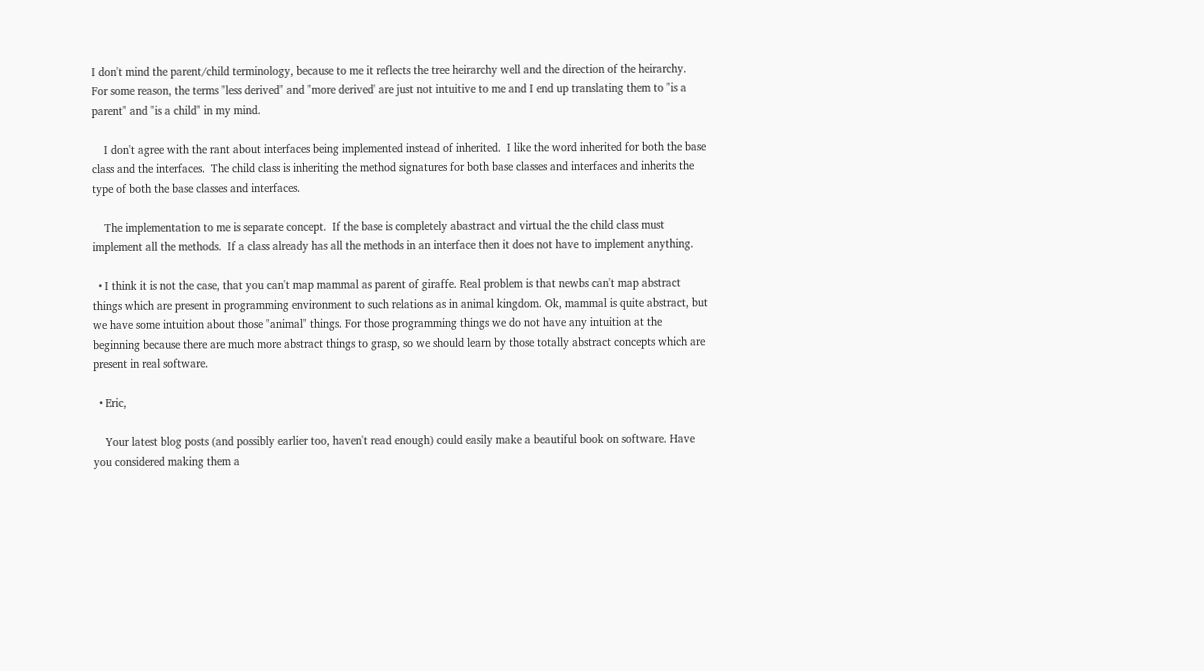I don't mind the parent/child terminology, because to me it reflects the tree heirarchy well and the direction of the heirarchy.  For some reason, the terms "less derived" and "more derived' are just not intuitive to me and I end up translating them to "is a parent" and "is a child" in my mind.

    I don't agree with the rant about interfaces being implemented instead of inherited.  I like the word inherited for both the base class and the interfaces.  The child class is inheriting the method signatures for both base classes and interfaces and inherits the type of both the base classes and interfaces.

    The implementation to me is separate concept.  If the base is completely abastract and virtual the the child class must implement all the methods.  If a class already has all the methods in an interface then it does not have to implement anything.

  • I think it is not the case, that you can't map mammal as parent of giraffe. Real problem is that newbs can't map abstract things which are present in programming environment to such relations as in animal kingdom. Ok, mammal is quite abstract, but we have some intuition about those "animal" things. For those programming things we do not have any intuition at the beginning because there are much more abstract things to grasp, so we should learn by those totally abstract concepts which are present in real software.

  • Eric,

    Your latest blog posts (and possibly earlier too, haven't read enough) could easily make a beautiful book on software. Have you considered making them a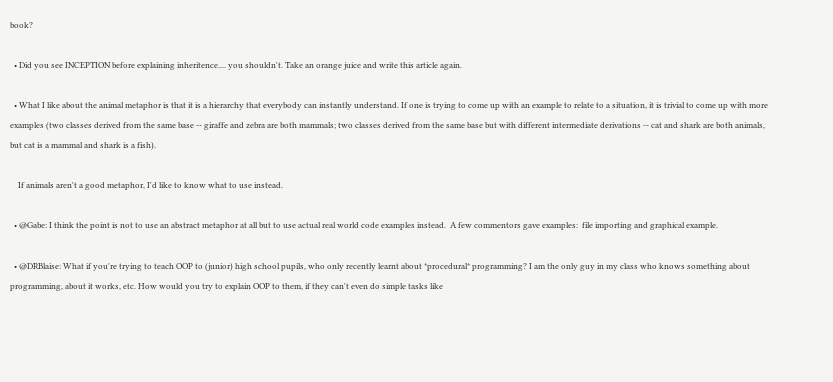book?

  • Did you see INCEPTION before explaining inheritence.... you shouldn't. Take an orange juice and write this article again.

  • What I like about the animal metaphor is that it is a hierarchy that everybody can instantly understand. If one is trying to come up with an example to relate to a situation, it is trivial to come up with more examples (two classes derived from the same base -- giraffe and zebra are both mammals; two classes derived from the same base but with different intermediate derivations -- cat and shark are both animals, but cat is a mammal and shark is a fish).

    If animals aren't a good metaphor, I'd like to know what to use instead.

  • @Gabe: I think the point is not to use an abstract metaphor at all but to use actual real world code examples instead.  A few commentors gave examples:  file importing and graphical example.

  • @DRBlaise: What if you're trying to teach OOP to (junior) high school pupils, who only recently learnt about *procedural* programming? I am the only guy in my class who knows something about programming, about it works, etc. How would you try to explain OOP to them, if they can't even do simple tasks like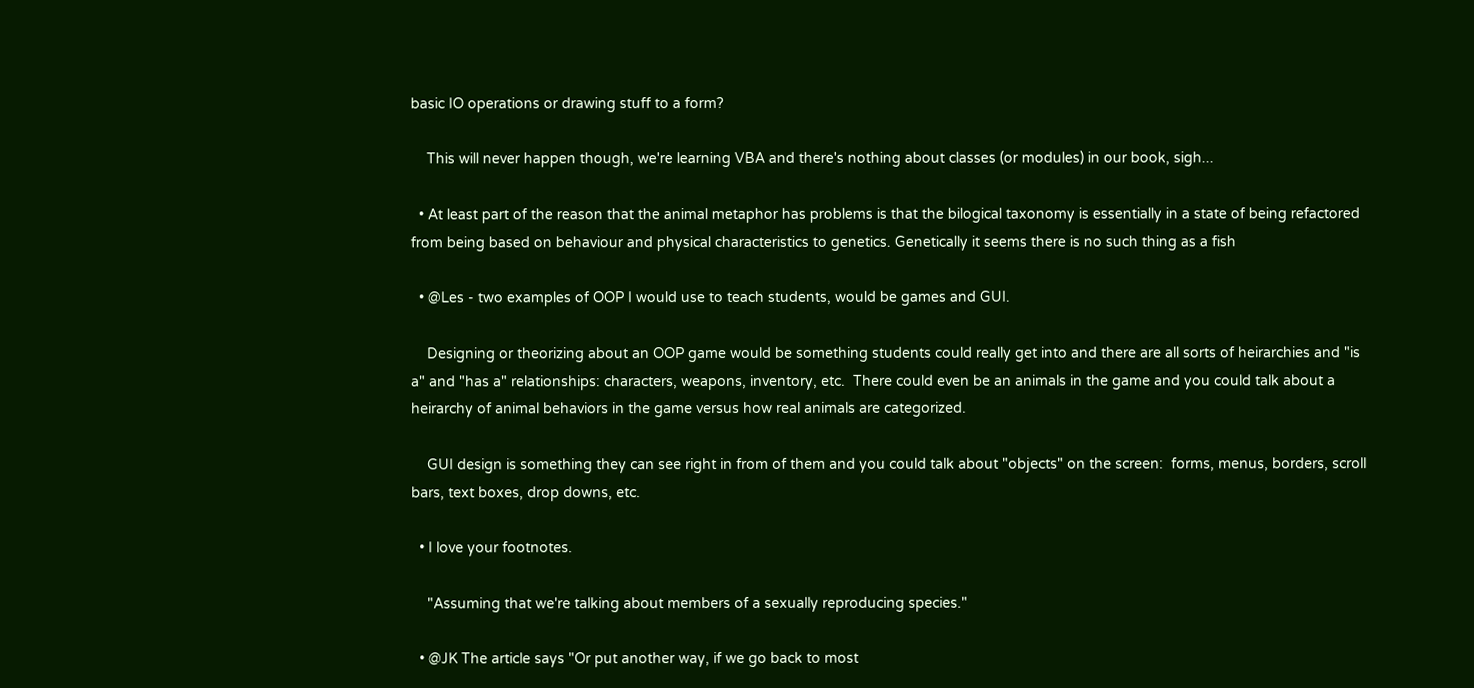basic IO operations or drawing stuff to a form?

    This will never happen though, we're learning VBA and there's nothing about classes (or modules) in our book, sigh...

  • At least part of the reason that the animal metaphor has problems is that the bilogical taxonomy is essentially in a state of being refactored from being based on behaviour and physical characteristics to genetics. Genetically it seems there is no such thing as a fish

  • @Les - two examples of OOP I would use to teach students, would be games and GUI.

    Designing or theorizing about an OOP game would be something students could really get into and there are all sorts of heirarchies and "is a" and "has a" relationships: characters, weapons, inventory, etc.  There could even be an animals in the game and you could talk about a heirarchy of animal behaviors in the game versus how real animals are categorized.

    GUI design is something they can see right in from of them and you could talk about "objects" on the screen:  forms, menus, borders, scroll bars, text boxes, drop downs, etc.

  • I love your footnotes.

    "Assuming that we're talking about members of a sexually reproducing species."

  • @JK The article says "Or put another way, if we go back to most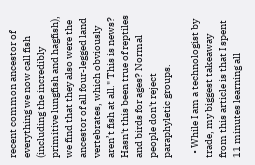recent common ancestor of everything we now call fish (including the incredibly primitive lungfish and hagfish), we find that they also were the ancestor of all four-legged land vertebrates, which obviously aren’t fish at all." This is news? Hasn't this been true of reptiles and birds for ages? Normal people don't reject paraphyletic groups.

  • While I am a technologist by trade, my biggest takeaway from this article is that I spent 11 minutes learning all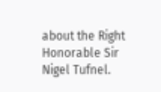about the Right Honorable Sir Nigel Tufnel.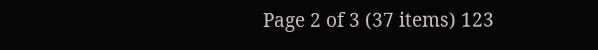Page 2 of 3 (37 items) 123